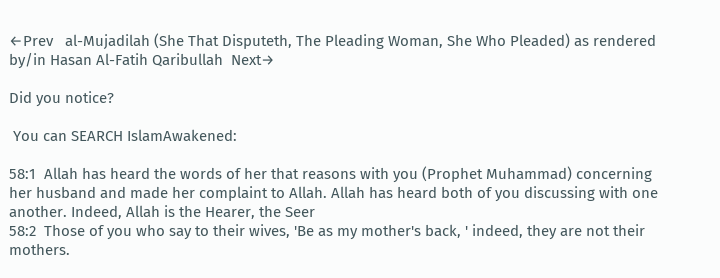←Prev   al-Mujadilah (She That Disputeth, The Pleading Woman, She Who Pleaded) as rendered by/in Hasan Al-Fatih Qaribullah  Next→

Did you notice?

 You can SEARCH IslamAwakened:

58:1  Allah has heard the words of her that reasons with you (Prophet Muhammad) concerning her husband and made her complaint to Allah. Allah has heard both of you discussing with one another. Indeed, Allah is the Hearer, the Seer
58:2  Those of you who say to their wives, 'Be as my mother's back, ' indeed, they are not their mothers.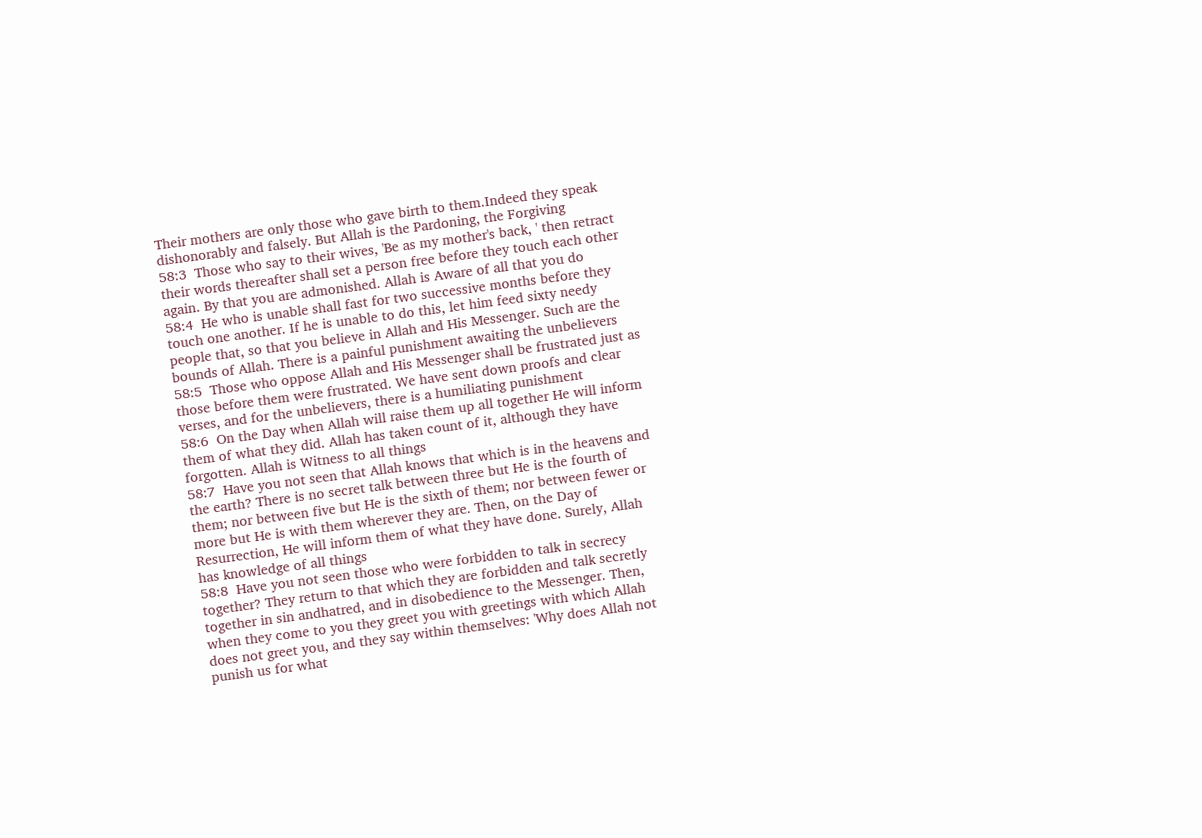Their mothers are only those who gave birth to them.Indeed they speak dishonorably and falsely. But Allah is the Pardoning, the Forgiving
58:3  Those who say to their wives, 'Be as my mother's back, ' then retract their words thereafter shall set a person free before they touch each other again. By that you are admonished. Allah is Aware of all that you do
58:4  He who is unable shall fast for two successive months before they touch one another. If he is unable to do this, let him feed sixty needy people that, so that you believe in Allah and His Messenger. Such are the bounds of Allah. There is a painful punishment awaiting the unbelievers
58:5  Those who oppose Allah and His Messenger shall be frustrated just as those before them were frustrated. We have sent down proofs and clear verses, and for the unbelievers, there is a humiliating punishment
58:6  On the Day when Allah will raise them up all together He will inform them of what they did. Allah has taken count of it, although they have forgotten. Allah is Witness to all things
58:7  Have you not seen that Allah knows that which is in the heavens and the earth? There is no secret talk between three but He is the fourth of them; nor between five but He is the sixth of them; nor between fewer or more but He is with them wherever they are. Then, on the Day of Resurrection, He will inform them of what they have done. Surely, Allah has knowledge of all things
58:8  Have you not seen those who were forbidden to talk in secrecy together? They return to that which they are forbidden and talk secretly together in sin andhatred, and in disobedience to the Messenger. Then, when they come to you they greet you with greetings with which Allah does not greet you, and they say within themselves: 'Why does Allah not punish us for what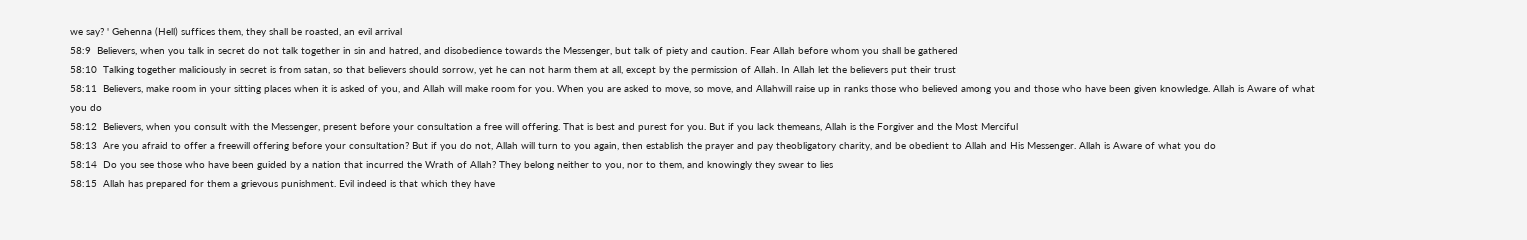we say? ' Gehenna (Hell) suffices them, they shall be roasted, an evil arrival
58:9  Believers, when you talk in secret do not talk together in sin and hatred, and disobedience towards the Messenger, but talk of piety and caution. Fear Allah before whom you shall be gathered
58:10  Talking together maliciously in secret is from satan, so that believers should sorrow, yet he can not harm them at all, except by the permission of Allah. In Allah let the believers put their trust
58:11  Believers, make room in your sitting places when it is asked of you, and Allah will make room for you. When you are asked to move, so move, and Allahwill raise up in ranks those who believed among you and those who have been given knowledge. Allah is Aware of what you do
58:12  Believers, when you consult with the Messenger, present before your consultation a free will offering. That is best and purest for you. But if you lack themeans, Allah is the Forgiver and the Most Merciful
58:13  Are you afraid to offer a freewill offering before your consultation? But if you do not, Allah will turn to you again, then establish the prayer and pay theobligatory charity, and be obedient to Allah and His Messenger. Allah is Aware of what you do
58:14  Do you see those who have been guided by a nation that incurred the Wrath of Allah? They belong neither to you, nor to them, and knowingly they swear to lies
58:15  Allah has prepared for them a grievous punishment. Evil indeed is that which they have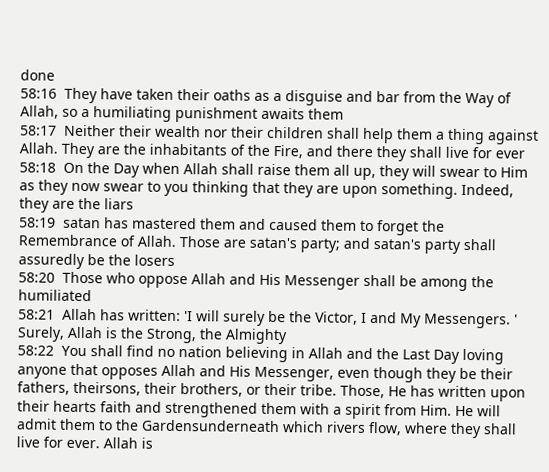done
58:16  They have taken their oaths as a disguise and bar from the Way of Allah, so a humiliating punishment awaits them
58:17  Neither their wealth nor their children shall help them a thing against Allah. They are the inhabitants of the Fire, and there they shall live for ever
58:18  On the Day when Allah shall raise them all up, they will swear to Him as they now swear to you thinking that they are upon something. Indeed, they are the liars
58:19  satan has mastered them and caused them to forget the Remembrance of Allah. Those are satan's party; and satan's party shall assuredly be the losers
58:20  Those who oppose Allah and His Messenger shall be among the humiliated
58:21  Allah has written: 'I will surely be the Victor, I and My Messengers. ' Surely, Allah is the Strong, the Almighty
58:22  You shall find no nation believing in Allah and the Last Day loving anyone that opposes Allah and His Messenger, even though they be their fathers, theirsons, their brothers, or their tribe. Those, He has written upon their hearts faith and strengthened them with a spirit from Him. He will admit them to the Gardensunderneath which rivers flow, where they shall live for ever. Allah is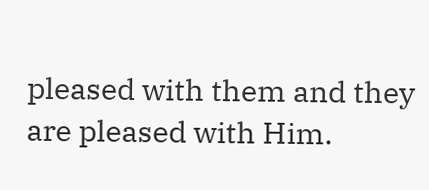pleased with them and they are pleased with Him.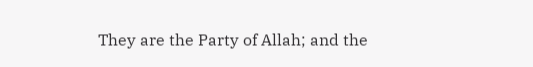They are the Party of Allah; and the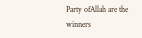Party ofAllah are the winners